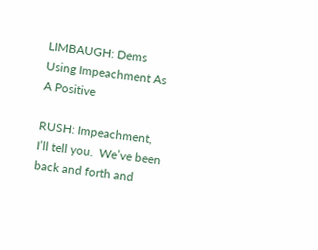LIMBAUGH: Dems Using Impeachment As A Positive

RUSH: Impeachment, I’ll tell you.  We’ve been back and forth and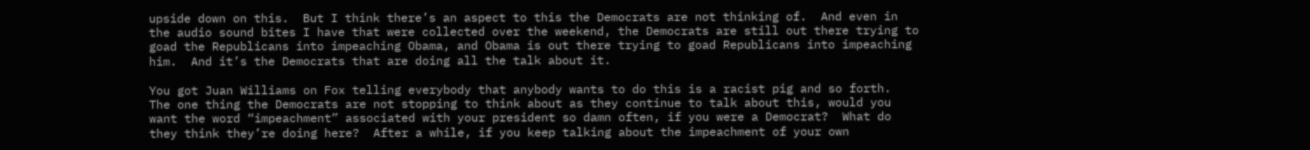upside down on this.  But I think there’s an aspect to this the Democrats are not thinking of.  And even in the audio sound bites I have that were collected over the weekend, the Democrats are still out there trying to goad the Republicans into impeaching Obama, and Obama is out there trying to goad Republicans into impeaching him.  And it’s the Democrats that are doing all the talk about it.

You got Juan Williams on Fox telling everybody that anybody wants to do this is a racist pig and so forth.  The one thing the Democrats are not stopping to think about as they continue to talk about this, would you want the word “impeachment” associated with your president so damn often, if you were a Democrat?  What do they think they’re doing here?  After a while, if you keep talking about the impeachment of your own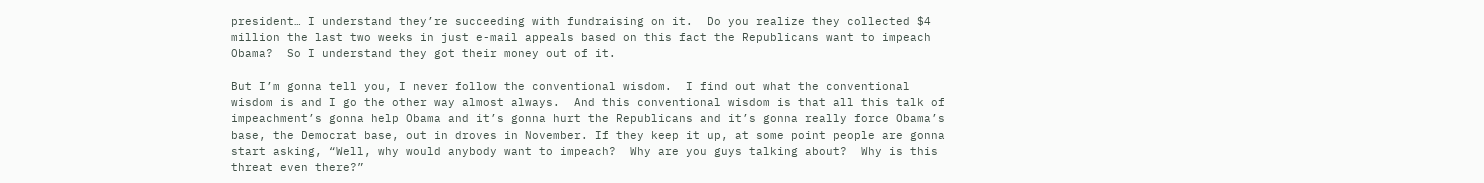president… I understand they’re succeeding with fundraising on it.  Do you realize they collected $4 million the last two weeks in just e-mail appeals based on this fact the Republicans want to impeach Obama?  So I understand they got their money out of it.

But I’m gonna tell you, I never follow the conventional wisdom.  I find out what the conventional wisdom is and I go the other way almost always.  And this conventional wisdom is that all this talk of impeachment’s gonna help Obama and it’s gonna hurt the Republicans and it’s gonna really force Obama’s base, the Democrat base, out in droves in November. If they keep it up, at some point people are gonna start asking, “Well, why would anybody want to impeach?  Why are you guys talking about?  Why is this threat even there?”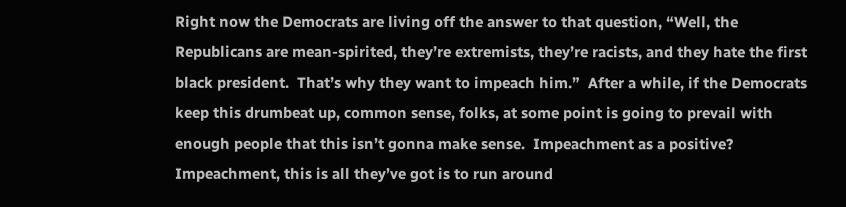Right now the Democrats are living off the answer to that question, “Well, the Republicans are mean-spirited, they’re extremists, they’re racists, and they hate the first black president.  That’s why they want to impeach him.”  After a while, if the Democrats keep this drumbeat up, common sense, folks, at some point is going to prevail with enough people that this isn’t gonna make sense.  Impeachment as a positive?  Impeachment, this is all they’ve got is to run around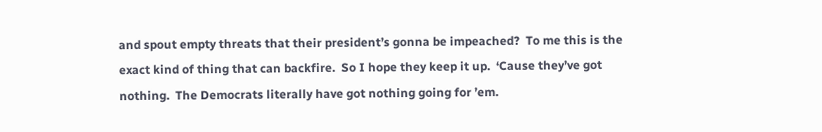and spout empty threats that their president’s gonna be impeached?  To me this is the exact kind of thing that can backfire.  So I hope they keep it up.  ‘Cause they’ve got nothing.  The Democrats literally have got nothing going for ’em.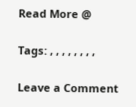Read More @

Tags: , , , , , , , ,

Leave a Comment